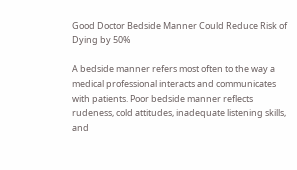Good Doctor Bedside Manner Could Reduce Risk of Dying by 50%

A bedside manner refers most often to the way a medical professional interacts and communicates with patients. Poor bedside manner reflects rudeness, cold attitudes, inadequate listening skills, and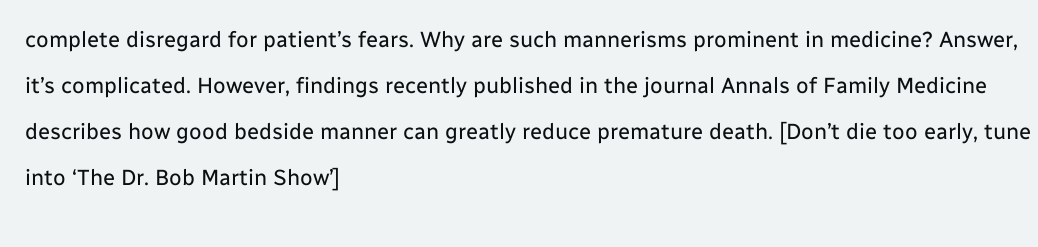complete disregard for patient’s fears. Why are such mannerisms prominent in medicine? Answer, it’s complicated. However, findings recently published in the journal Annals of Family Medicine describes how good bedside manner can greatly reduce premature death. [Don’t die too early, tune into ‘The Dr. Bob Martin Show’]